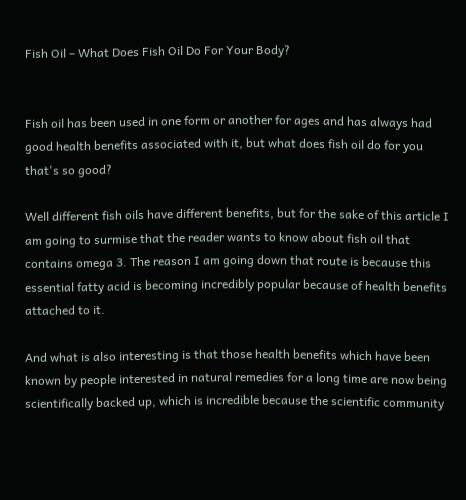Fish Oil – What Does Fish Oil Do For Your Body?


Fish oil has been used in one form or another for ages and has always had good health benefits associated with it, but what does fish oil do for you that's so good?

Well different fish oils have different benefits, but for the sake of this article I am going to surmise that the reader wants to know about fish oil that contains omega 3. The reason I am going down that route is because this essential fatty acid is becoming incredibly popular because of health benefits attached to it.

And what is also interesting is that those health benefits which have been known by people interested in natural remedies for a long time are now being scientifically backed up, which is incredible because the scientific community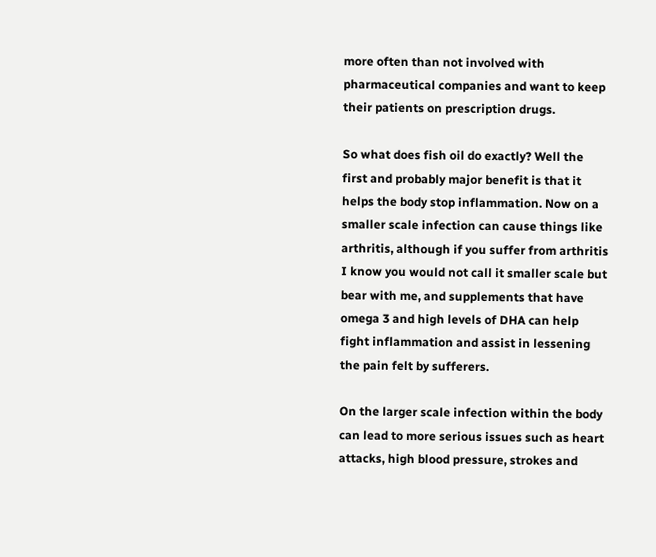more often than not involved with pharmaceutical companies and want to keep their patients on prescription drugs.

So what does fish oil do exactly? Well the first and probably major benefit is that it helps the body stop inflammation. Now on a smaller scale infection can cause things like arthritis, although if you suffer from arthritis I know you would not call it smaller scale but bear with me, and supplements that have omega 3 and high levels of DHA can help fight inflammation and assist in lessening the pain felt by sufferers.

On the larger scale infection within the body can lead to more serious issues such as heart attacks, high blood pressure, strokes and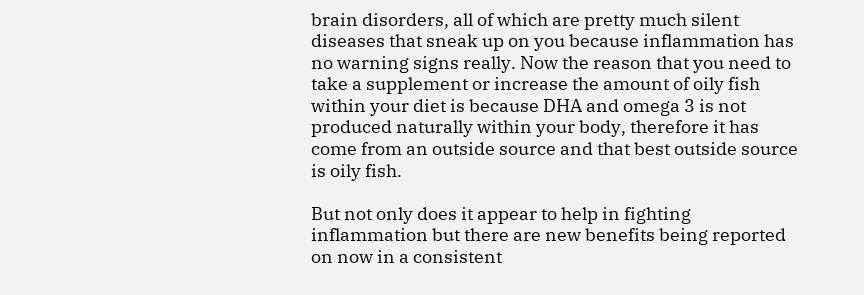brain disorders, all of which are pretty much silent diseases that sneak up on you because inflammation has no warning signs really. Now the reason that you need to take a supplement or increase the amount of oily fish within your diet is because DHA and omega 3 is not produced naturally within your body, therefore it has come from an outside source and that best outside source is oily fish.

But not only does it appear to help in fighting inflammation but there are new benefits being reported on now in a consistent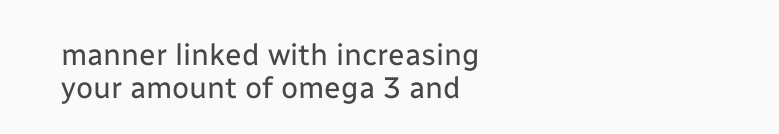manner linked with increasing your amount of omega 3 and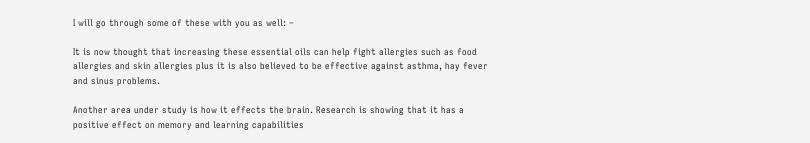I will go through some of these with you as well: –

It is now thought that increasing these essential oils can help fight allergies such as food allergies and skin allergies plus it is also believed to be effective against asthma, hay fever and sinus problems.

Another area under study is how it effects the brain. Research is showing that it has a positive effect on memory and learning capabilities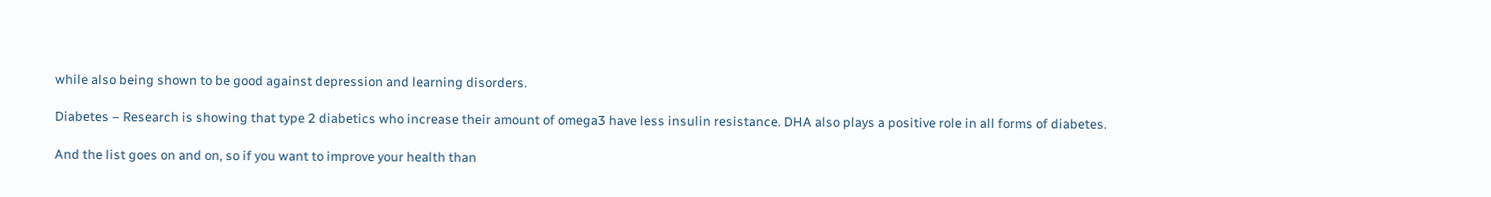while also being shown to be good against depression and learning disorders.

Diabetes – Research is showing that type 2 diabetics who increase their amount of omega3 have less insulin resistance. DHA also plays a positive role in all forms of diabetes.

And the list goes on and on, so if you want to improve your health than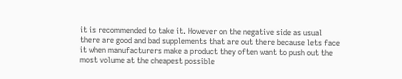it is recommended to take it. However on the negative side as usual there are good and bad supplements that are out there because lets face it when manufacturers make a product they often want to push out the most volume at the cheapest possible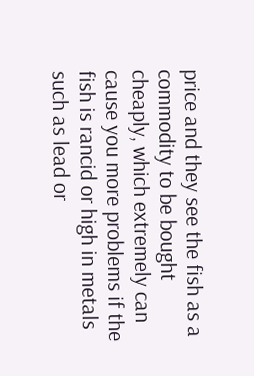price and they see the fish as a commodity to be bought cheaply, which extremely can cause you more problems if the fish is rancid or high in metals such as lead or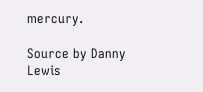mercury.

Source by Danny Lewis